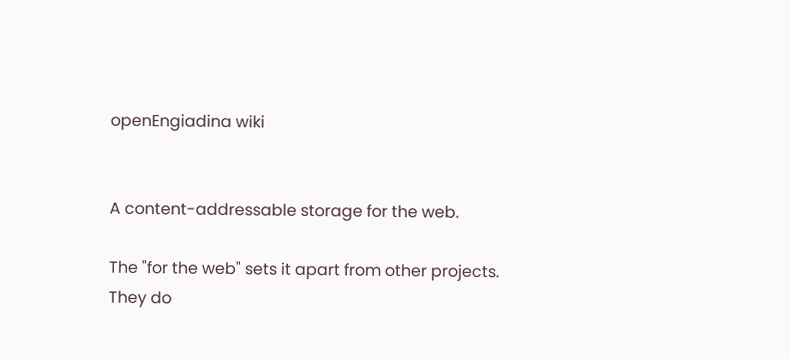openEngiadina wiki


A content-addressable storage for the web.

The "for the web" sets it apart from other projects. They do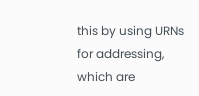this by using URNs for addressing, which are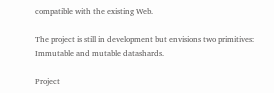compatible with the existing Web.

The project is still in development but envisions two primitives: Immutable and mutable datashards.

Project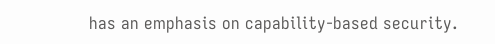has an emphasis on capability-based security.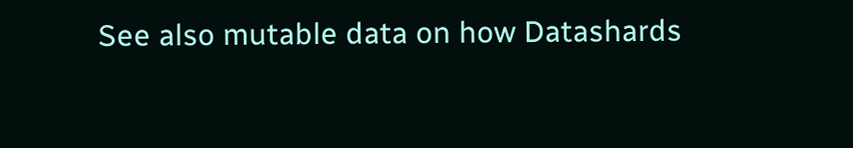See also mutable data on how Datashards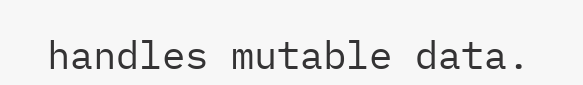handles mutable data.